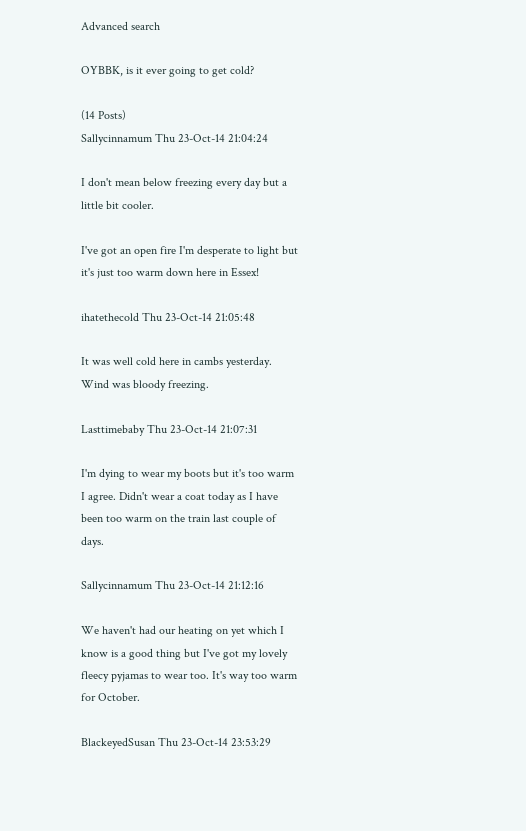Advanced search

OYBBK, is it ever going to get cold?

(14 Posts)
Sallycinnamum Thu 23-Oct-14 21:04:24

I don't mean below freezing every day but a little bit cooler.

I've got an open fire I'm desperate to light but it's just too warm down here in Essex!

ihatethecold Thu 23-Oct-14 21:05:48

It was well cold here in cambs yesterday. Wind was bloody freezing.

Lasttimebaby Thu 23-Oct-14 21:07:31

I'm dying to wear my boots but it's too warm I agree. Didn't wear a coat today as I have been too warm on the train last couple of days.

Sallycinnamum Thu 23-Oct-14 21:12:16

We haven't had our heating on yet which I know is a good thing but I've got my lovely fleecy pyjamas to wear too. It's way too warm for October.

BlackeyedSusan Thu 23-Oct-14 23:53:29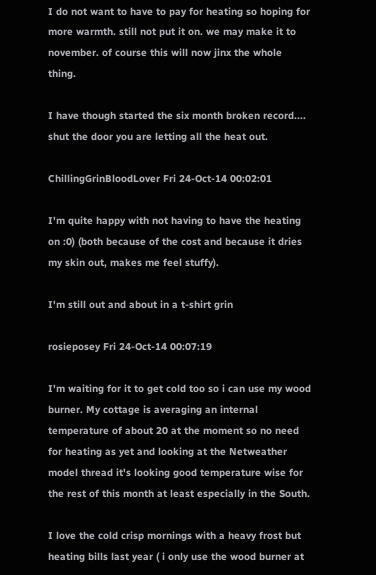I do not want to have to pay for heating so hoping for more warmth. still not put it on. we may make it to november. of course this will now jinx the whole thing.

I have though started the six month broken record.... shut the door you are letting all the heat out.

ChillingGrinBloodLover Fri 24-Oct-14 00:02:01

I'm quite happy with not having to have the heating on :0) (both because of the cost and because it dries my skin out, makes me feel stuffy).

I'm still out and about in a t-shirt grin

rosieposey Fri 24-Oct-14 00:07:19

I'm waiting for it to get cold too so i can use my wood burner. My cottage is averaging an internal temperature of about 20 at the moment so no need for heating as yet and looking at the Netweather model thread it's looking good temperature wise for the rest of this month at least especially in the South.

I love the cold crisp mornings with a heavy frost but heating bills last year ( i only use the wood burner at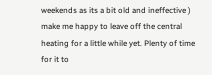weekends as its a bit old and ineffective ) make me happy to leave off the central heating for a little while yet. Plenty of time for it to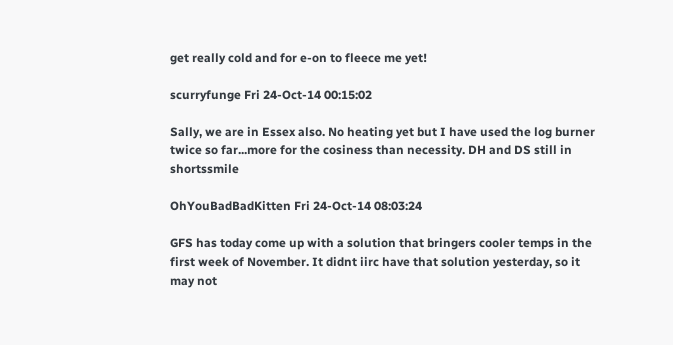get really cold and for e-on to fleece me yet!

scurryfunge Fri 24-Oct-14 00:15:02

Sally, we are in Essex also. No heating yet but I have used the log burner twice so far...more for the cosiness than necessity. DH and DS still in shortssmile

OhYouBadBadKitten Fri 24-Oct-14 08:03:24

GFS has today come up with a solution that bringers cooler temps in the first week of November. It didnt iirc have that solution yesterday, so it may not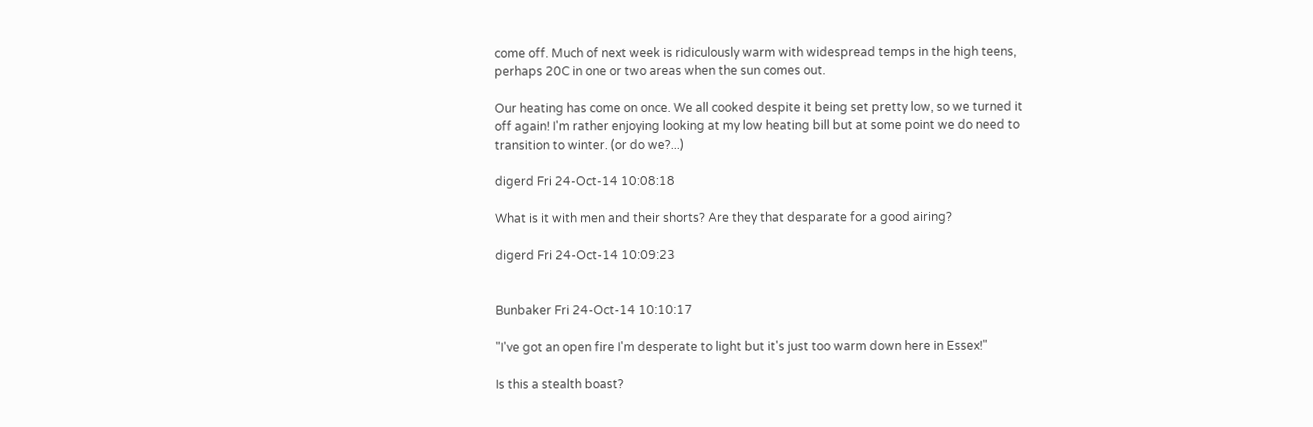come off. Much of next week is ridiculously warm with widespread temps in the high teens, perhaps 20C in one or two areas when the sun comes out.

Our heating has come on once. We all cooked despite it being set pretty low, so we turned it off again! I'm rather enjoying looking at my low heating bill but at some point we do need to transition to winter. (or do we?...)

digerd Fri 24-Oct-14 10:08:18

What is it with men and their shorts? Are they that desparate for a good airing?

digerd Fri 24-Oct-14 10:09:23


Bunbaker Fri 24-Oct-14 10:10:17

"I've got an open fire I'm desperate to light but it's just too warm down here in Essex!"

Is this a stealth boast?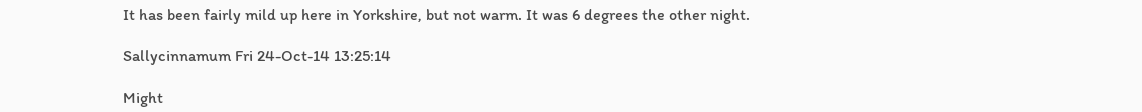It has been fairly mild up here in Yorkshire, but not warm. It was 6 degrees the other night.

Sallycinnamum Fri 24-Oct-14 13:25:14

Might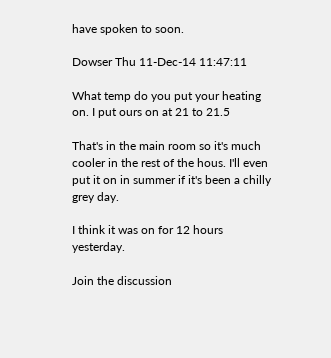have spoken to soon.

Dowser Thu 11-Dec-14 11:47:11

What temp do you put your heating on. I put ours on at 21 to 21.5

That's in the main room so it's much cooler in the rest of the hous. I'll even put it on in summer if it's been a chilly grey day.

I think it was on for 12 hours yesterday.

Join the discussion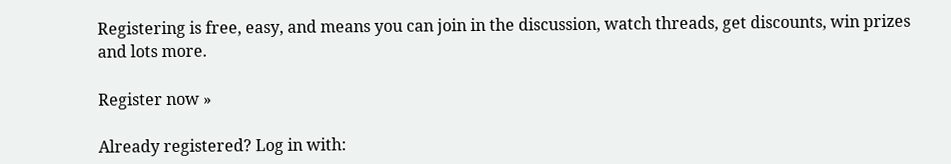Registering is free, easy, and means you can join in the discussion, watch threads, get discounts, win prizes and lots more.

Register now »

Already registered? Log in with: